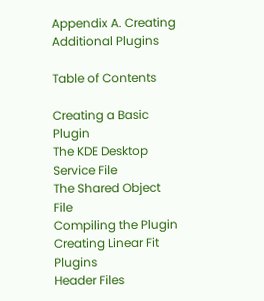Appendix A. Creating Additional Plugins

Table of Contents

Creating a Basic Plugin
The KDE Desktop Service File
The Shared Object File
Compiling the Plugin
Creating Linear Fit Plugins
Header Files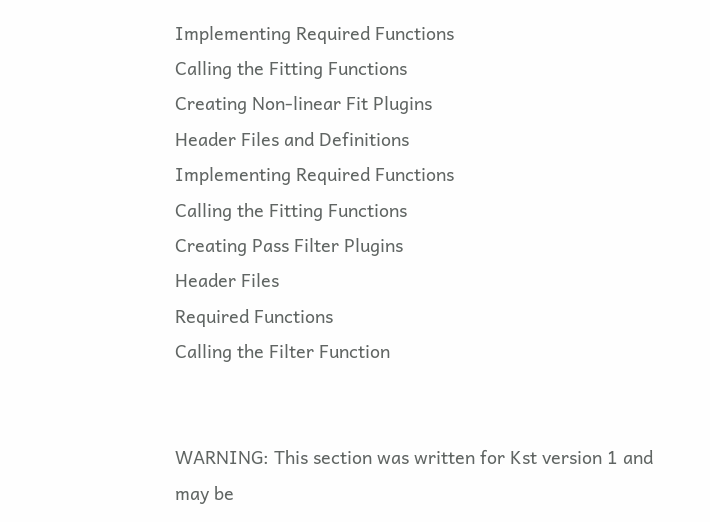Implementing Required Functions
Calling the Fitting Functions
Creating Non-linear Fit Plugins
Header Files and Definitions
Implementing Required Functions
Calling the Fitting Functions
Creating Pass Filter Plugins
Header Files
Required Functions
Calling the Filter Function


WARNING: This section was written for Kst version 1 and may be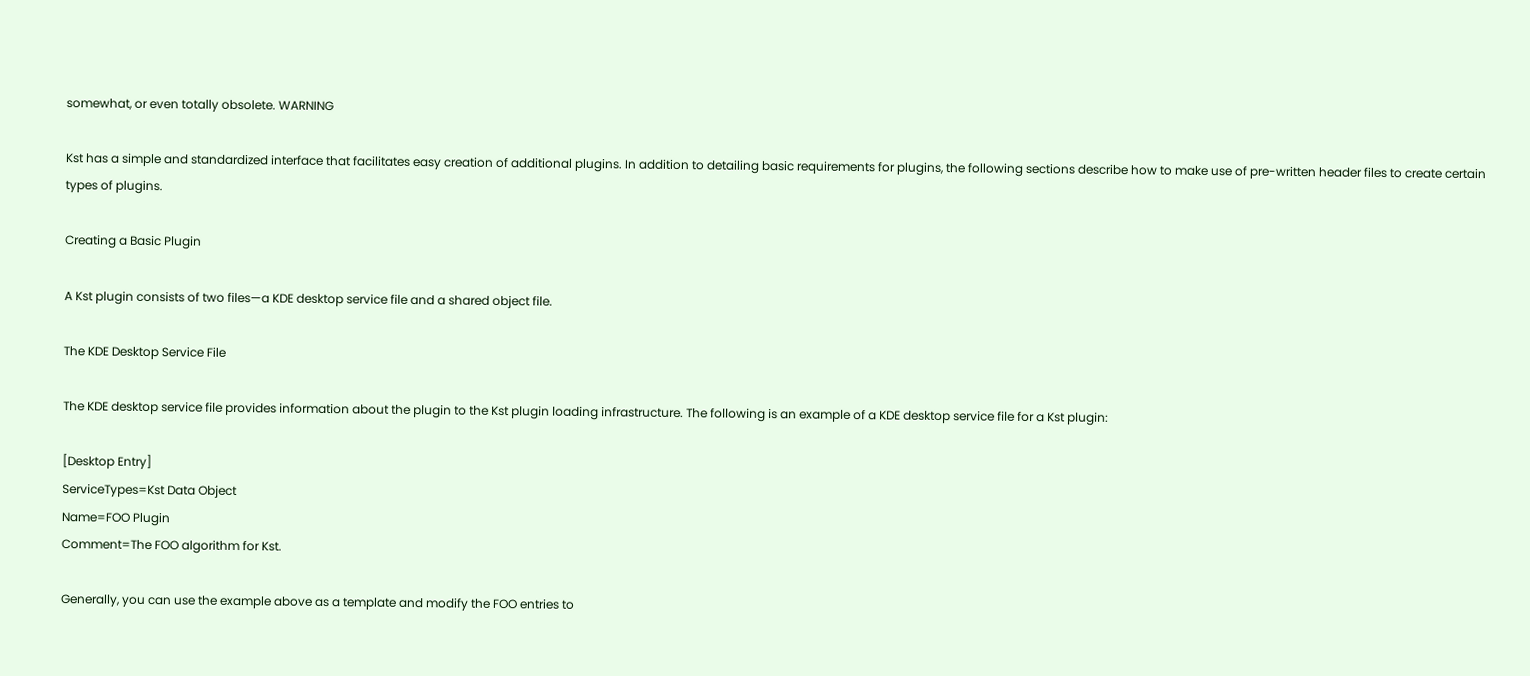somewhat, or even totally obsolete. WARNING

Kst has a simple and standardized interface that facilitates easy creation of additional plugins. In addition to detailing basic requirements for plugins, the following sections describe how to make use of pre-written header files to create certain types of plugins.

Creating a Basic Plugin

A Kst plugin consists of two files—a KDE desktop service file and a shared object file.

The KDE Desktop Service File

The KDE desktop service file provides information about the plugin to the Kst plugin loading infrastructure. The following is an example of a KDE desktop service file for a Kst plugin:

[Desktop Entry]
ServiceTypes=Kst Data Object
Name=FOO Plugin
Comment=The FOO algorithm for Kst.

Generally, you can use the example above as a template and modify the FOO entries to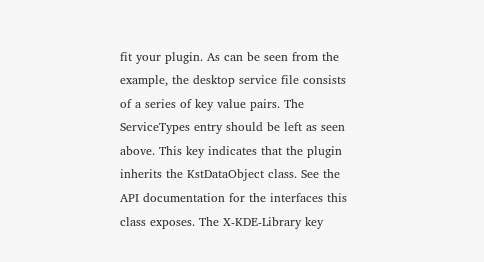fit your plugin. As can be seen from the example, the desktop service file consists of a series of key value pairs. The ServiceTypes entry should be left as seen above. This key indicates that the plugin inherits the KstDataObject class. See the API documentation for the interfaces this class exposes. The X-KDE-Library key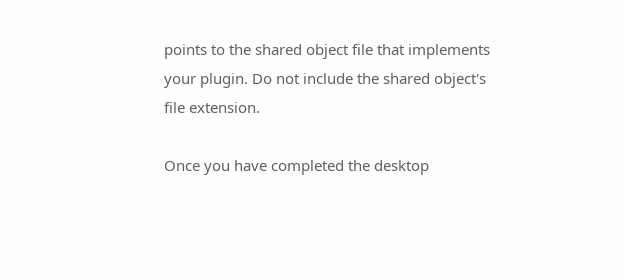points to the shared object file that implements your plugin. Do not include the shared object's file extension.

Once you have completed the desktop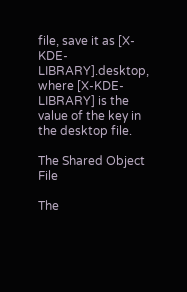file, save it as [X-KDE-LIBRARY].desktop, where [X-KDE-LIBRARY] is the value of the key in the desktop file.

The Shared Object File

The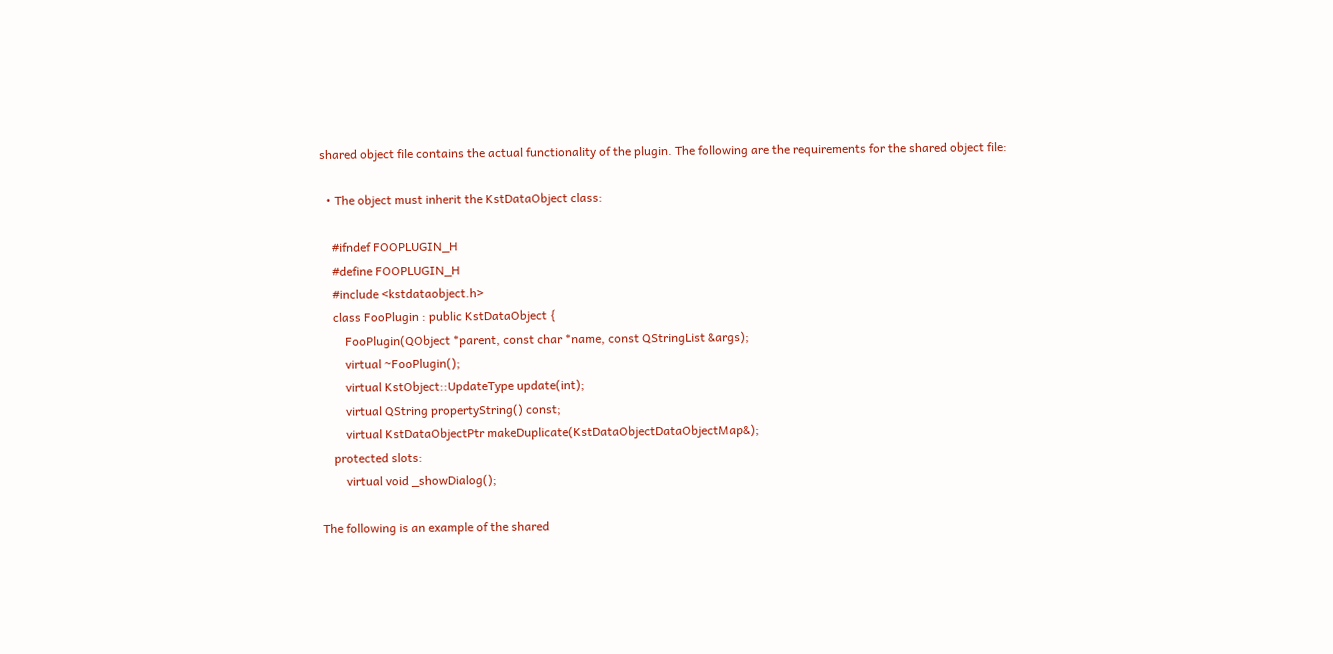shared object file contains the actual functionality of the plugin. The following are the requirements for the shared object file:

  • The object must inherit the KstDataObject class:

    #ifndef FOOPLUGIN_H
    #define FOOPLUGIN_H
    #include <kstdataobject.h>
    class FooPlugin : public KstDataObject {
        FooPlugin(QObject *parent, const char *name, const QStringList &args);
        virtual ~FooPlugin();
        virtual KstObject::UpdateType update(int);
        virtual QString propertyString() const;
        virtual KstDataObjectPtr makeDuplicate(KstDataObjectDataObjectMap&);
    protected slots:
        virtual void _showDialog();

The following is an example of the shared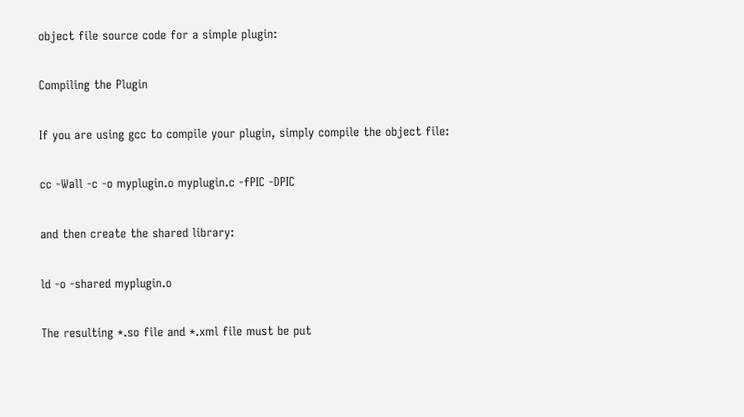object file source code for a simple plugin:

Compiling the Plugin

If you are using gcc to compile your plugin, simply compile the object file:

cc -Wall -c -o myplugin.o myplugin.c -fPIC -DPIC

and then create the shared library:

ld -o -shared myplugin.o

The resulting *.so file and *.xml file must be put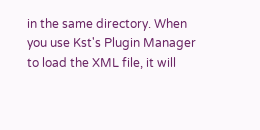in the same directory. When you use Kst's Plugin Manager to load the XML file, it will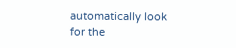automatically look for the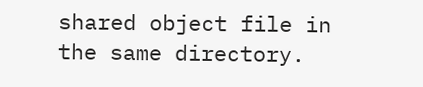shared object file in the same directory.